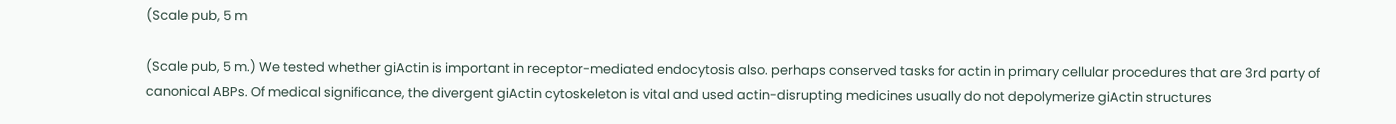(Scale pub, 5 m

(Scale pub, 5 m.) We tested whether giActin is important in receptor-mediated endocytosis also. perhaps conserved tasks for actin in primary cellular procedures that are 3rd party of canonical ABPs. Of medical significance, the divergent giActin cytoskeleton is vital and used actin-disrupting medicines usually do not depolymerize giActin structures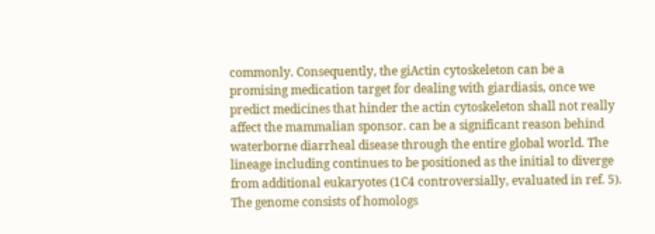commonly. Consequently, the giActin cytoskeleton can be a promising medication target for dealing with giardiasis, once we predict medicines that hinder the actin cytoskeleton shall not really affect the mammalian sponsor. can be a significant reason behind waterborne diarrheal disease through the entire global world. The lineage including continues to be positioned as the initial to diverge from additional eukaryotes (1C4 controversially, evaluated in ref. 5). The genome consists of homologs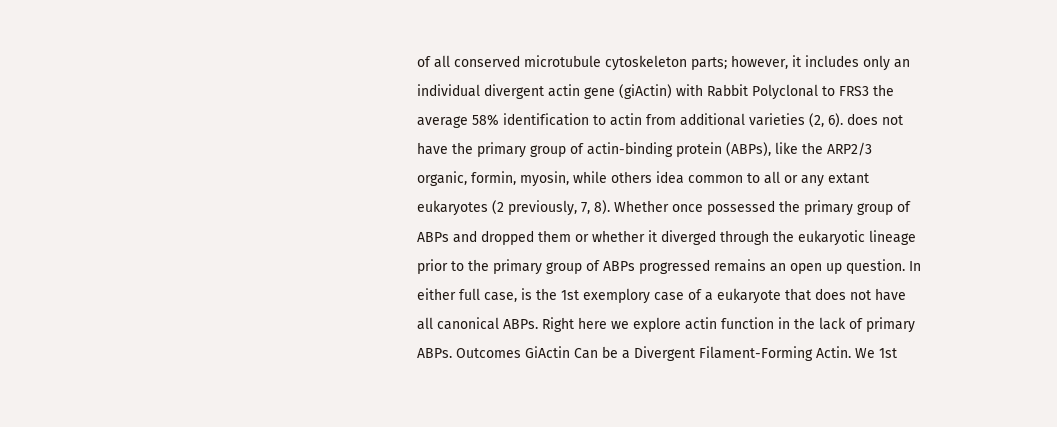of all conserved microtubule cytoskeleton parts; however, it includes only an individual divergent actin gene (giActin) with Rabbit Polyclonal to FRS3 the average 58% identification to actin from additional varieties (2, 6). does not have the primary group of actin-binding protein (ABPs), like the ARP2/3 organic, formin, myosin, while others idea common to all or any extant eukaryotes (2 previously, 7, 8). Whether once possessed the primary group of ABPs and dropped them or whether it diverged through the eukaryotic lineage prior to the primary group of ABPs progressed remains an open up question. In either full case, is the 1st exemplory case of a eukaryote that does not have all canonical ABPs. Right here we explore actin function in the lack of primary ABPs. Outcomes GiActin Can be a Divergent Filament-Forming Actin. We 1st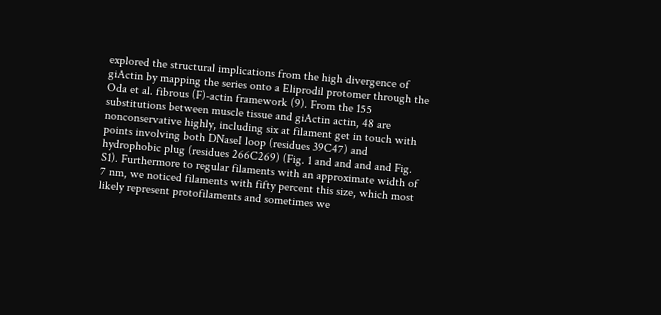explored the structural implications from the high divergence of giActin by mapping the series onto a Eliprodil protomer through the Oda et al. fibrous (F)-actin framework (9). From the 155 substitutions between muscle tissue and giActin actin, 48 are nonconservative highly, including six at filament get in touch with points involving both DNaseI loop (residues 39C47) and hydrophobic plug (residues 266C269) (Fig. 1 and and and and Fig. S1). Furthermore to regular filaments with an approximate width of 7 nm, we noticed filaments with fifty percent this size, which most likely represent protofilaments and sometimes we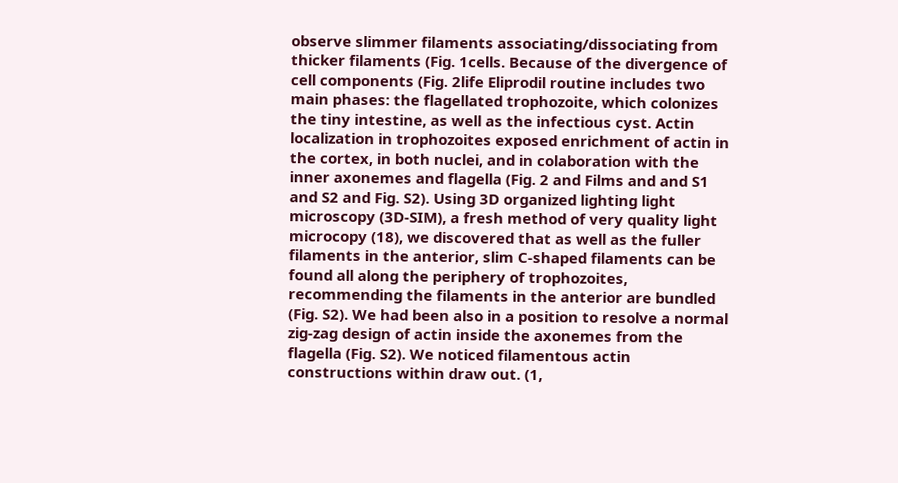observe slimmer filaments associating/dissociating from thicker filaments (Fig. 1cells. Because of the divergence of cell components (Fig. 2life Eliprodil routine includes two main phases: the flagellated trophozoite, which colonizes the tiny intestine, as well as the infectious cyst. Actin localization in trophozoites exposed enrichment of actin in the cortex, in both nuclei, and in colaboration with the inner axonemes and flagella (Fig. 2 and Films and and S1 and S2 and Fig. S2). Using 3D organized lighting light microscopy (3D-SIM), a fresh method of very quality light microcopy (18), we discovered that as well as the fuller filaments in the anterior, slim C-shaped filaments can be found all along the periphery of trophozoites, recommending the filaments in the anterior are bundled (Fig. S2). We had been also in a position to resolve a normal zig-zag design of actin inside the axonemes from the flagella (Fig. S2). We noticed filamentous actin constructions within draw out. (1,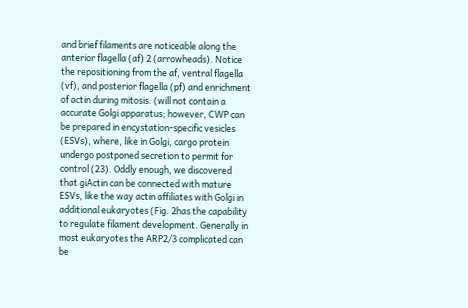and brief filaments are noticeable along the anterior flagella (af) 2 (arrowheads). Notice the repositioning from the af, ventral flagella (vf), and posterior flagella (pf) and enrichment of actin during mitosis. (will not contain a accurate Golgi apparatus; however, CWP can be prepared in encystation-specific vesicles (ESVs), where, like in Golgi, cargo protein undergo postponed secretion to permit for control (23). Oddly enough, we discovered that giActin can be connected with mature ESVs, like the way actin affiliates with Golgi in additional eukaryotes (Fig. 2has the capability to regulate filament development. Generally in most eukaryotes the ARP2/3 complicated can be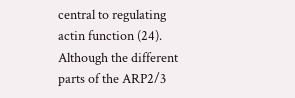central to regulating actin function (24). Although the different parts of the ARP2/3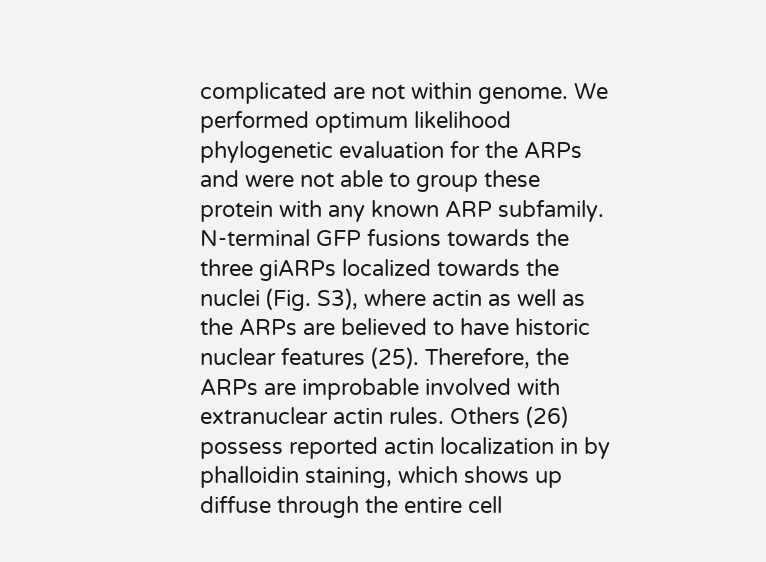complicated are not within genome. We performed optimum likelihood phylogenetic evaluation for the ARPs and were not able to group these protein with any known ARP subfamily. N-terminal GFP fusions towards the three giARPs localized towards the nuclei (Fig. S3), where actin as well as the ARPs are believed to have historic nuclear features (25). Therefore, the ARPs are improbable involved with extranuclear actin rules. Others (26) possess reported actin localization in by phalloidin staining, which shows up diffuse through the entire cell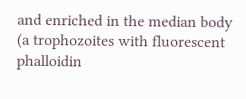and enriched in the median body (a trophozoites with fluorescent phalloidin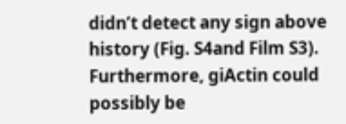didn’t detect any sign above history (Fig. S4and Film S3). Furthermore, giActin could possibly be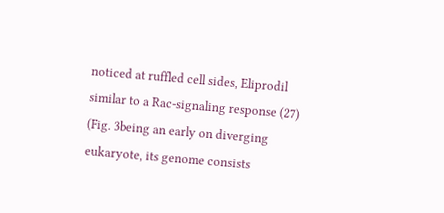noticed at ruffled cell sides, Eliprodil similar to a Rac-signaling response (27) (Fig. 3being an early on diverging eukaryote, its genome consists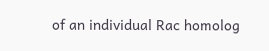of an individual Rac homolog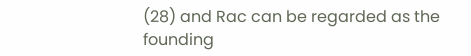(28) and Rac can be regarded as the founding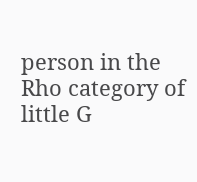person in the Rho category of little G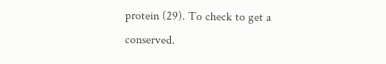protein (29). To check to get a conserved.